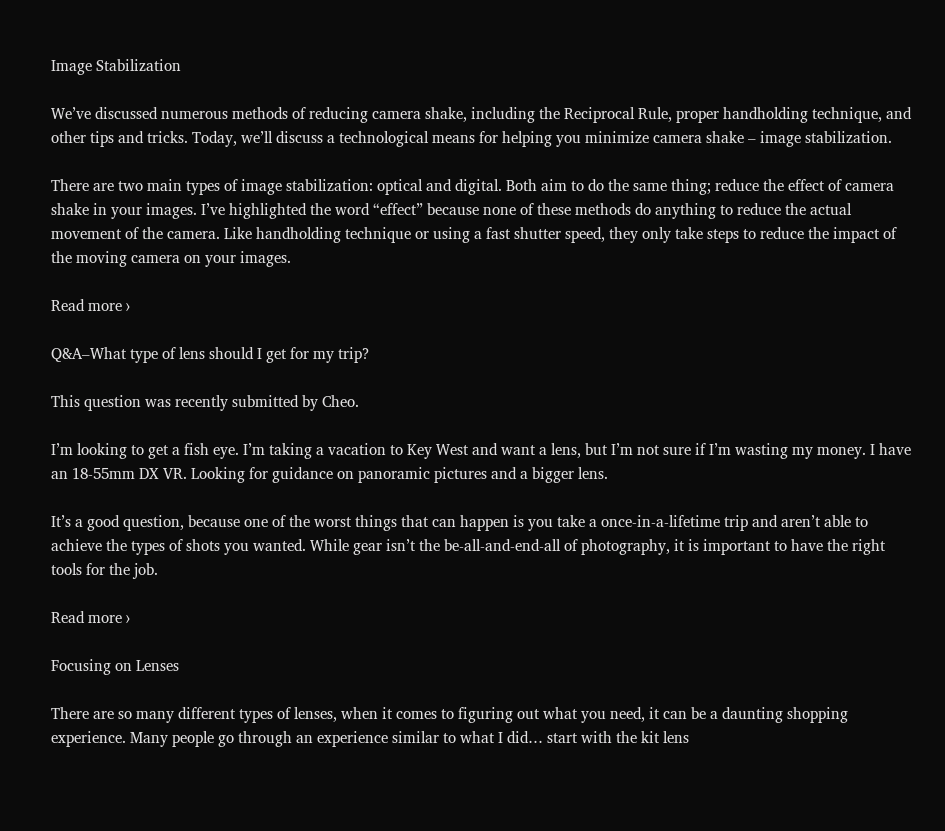Image Stabilization

We’ve discussed numerous methods of reducing camera shake, including the Reciprocal Rule, proper handholding technique, and other tips and tricks. Today, we’ll discuss a technological means for helping you minimize camera shake – image stabilization.

There are two main types of image stabilization: optical and digital. Both aim to do the same thing; reduce the effect of camera shake in your images. I’ve highlighted the word “effect” because none of these methods do anything to reduce the actual movement of the camera. Like handholding technique or using a fast shutter speed, they only take steps to reduce the impact of the moving camera on your images.

Read more ›

Q&A–What type of lens should I get for my trip?

This question was recently submitted by Cheo.

I’m looking to get a fish eye. I’m taking a vacation to Key West and want a lens, but I’m not sure if I’m wasting my money. I have an 18-55mm DX VR. Looking for guidance on panoramic pictures and a bigger lens.

It’s a good question, because one of the worst things that can happen is you take a once-in-a-lifetime trip and aren’t able to achieve the types of shots you wanted. While gear isn’t the be-all-and-end-all of photography, it is important to have the right tools for the job.

Read more ›

Focusing on Lenses

There are so many different types of lenses, when it comes to figuring out what you need, it can be a daunting shopping experience. Many people go through an experience similar to what I did… start with the kit lens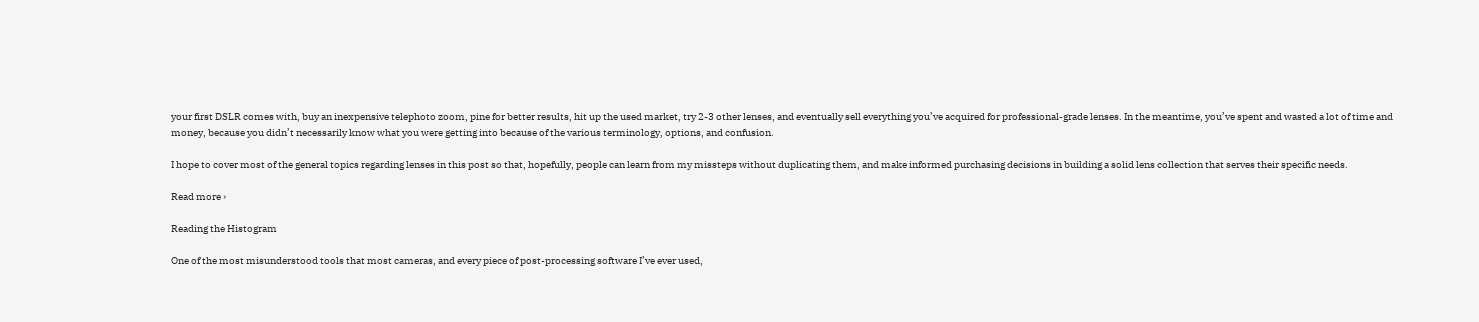your first DSLR comes with, buy an inexpensive telephoto zoom, pine for better results, hit up the used market, try 2-3 other lenses, and eventually sell everything you’ve acquired for professional-grade lenses. In the meantime, you’ve spent and wasted a lot of time and money, because you didn’t necessarily know what you were getting into because of the various terminology, options, and confusion.

I hope to cover most of the general topics regarding lenses in this post so that, hopefully, people can learn from my missteps without duplicating them, and make informed purchasing decisions in building a solid lens collection that serves their specific needs.

Read more ›

Reading the Histogram

One of the most misunderstood tools that most cameras, and every piece of post-processing software I’ve ever used,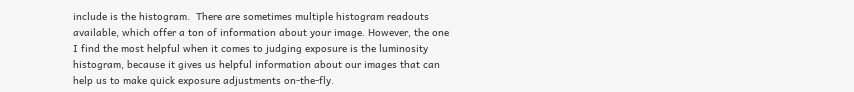include is the histogram.  There are sometimes multiple histogram readouts available, which offer a ton of information about your image. However, the one I find the most helpful when it comes to judging exposure is the luminosity histogram, because it gives us helpful information about our images that can help us to make quick exposure adjustments on-the-fly.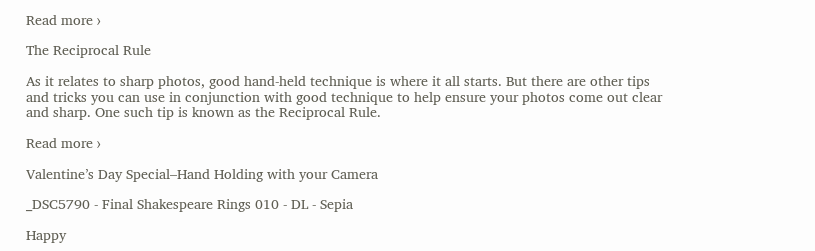Read more ›

The Reciprocal Rule

As it relates to sharp photos, good hand-held technique is where it all starts. But there are other tips and tricks you can use in conjunction with good technique to help ensure your photos come out clear and sharp. One such tip is known as the Reciprocal Rule.

Read more ›

Valentine’s Day Special–Hand Holding with your Camera

_DSC5790 - Final Shakespeare Rings 010 - DL - Sepia

Happy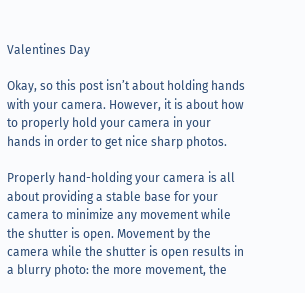Valentines Day

Okay, so this post isn’t about holding hands with your camera. However, it is about how to properly hold your camera in your hands in order to get nice sharp photos.

Properly hand-holding your camera is all about providing a stable base for your camera to minimize any movement while the shutter is open. Movement by the camera while the shutter is open results in a blurry photo: the more movement, the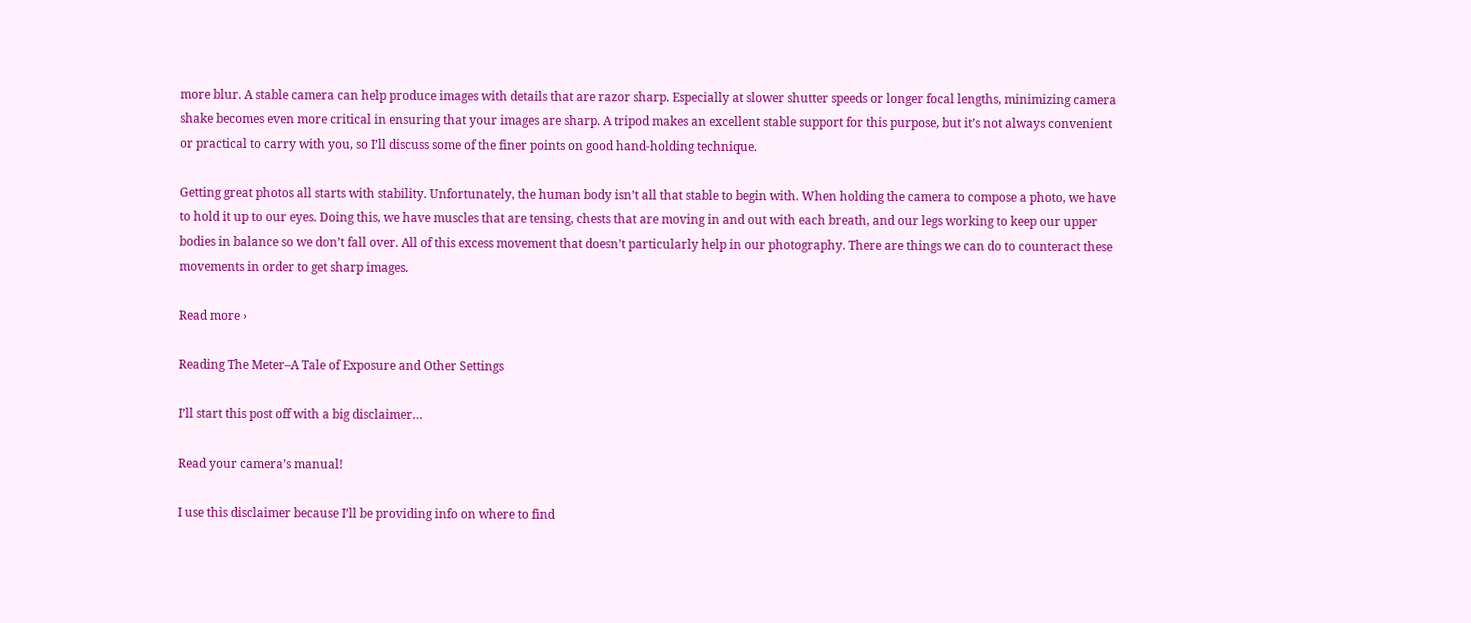more blur. A stable camera can help produce images with details that are razor sharp. Especially at slower shutter speeds or longer focal lengths, minimizing camera shake becomes even more critical in ensuring that your images are sharp. A tripod makes an excellent stable support for this purpose, but it’s not always convenient or practical to carry with you, so I’ll discuss some of the finer points on good hand-holding technique.

Getting great photos all starts with stability. Unfortunately, the human body isn’t all that stable to begin with. When holding the camera to compose a photo, we have to hold it up to our eyes. Doing this, we have muscles that are tensing, chests that are moving in and out with each breath, and our legs working to keep our upper bodies in balance so we don’t fall over. All of this excess movement that doesn’t particularly help in our photography. There are things we can do to counteract these movements in order to get sharp images.

Read more ›

Reading The Meter–A Tale of Exposure and Other Settings

I’ll start this post off with a big disclaimer…

Read your camera’s manual!

I use this disclaimer because I’ll be providing info on where to find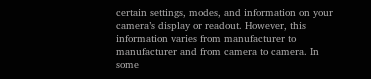certain settings, modes, and information on your camera’s display or readout. However, this information varies from manufacturer to manufacturer and from camera to camera. In some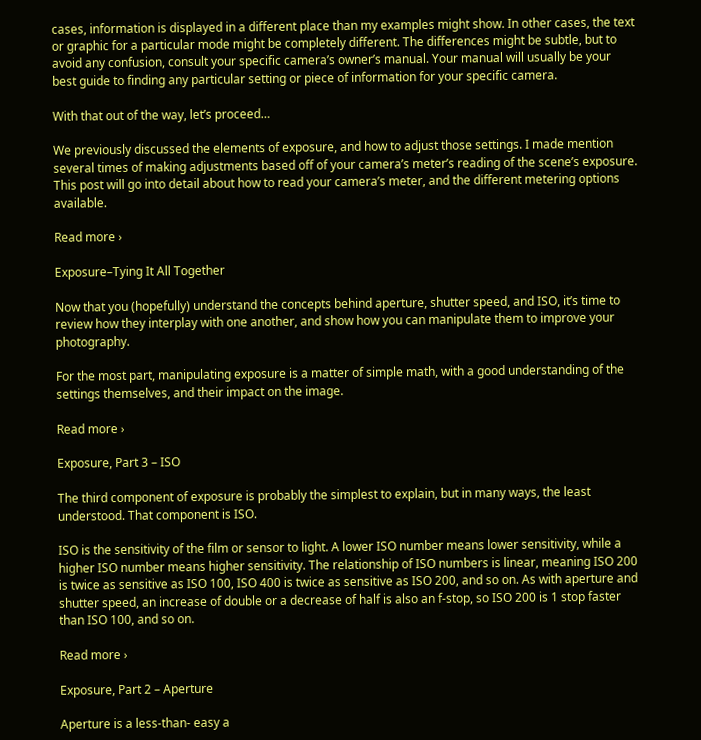cases, information is displayed in a different place than my examples might show. In other cases, the text or graphic for a particular mode might be completely different. The differences might be subtle, but to avoid any confusion, consult your specific camera’s owner’s manual. Your manual will usually be your best guide to finding any particular setting or piece of information for your specific camera.

With that out of the way, let’s proceed…

We previously discussed the elements of exposure, and how to adjust those settings. I made mention several times of making adjustments based off of your camera’s meter’s reading of the scene’s exposure. This post will go into detail about how to read your camera’s meter, and the different metering options available.

Read more ›

Exposure–Tying It All Together

Now that you (hopefully) understand the concepts behind aperture, shutter speed, and ISO, it’s time to review how they interplay with one another, and show how you can manipulate them to improve your photography.

For the most part, manipulating exposure is a matter of simple math, with a good understanding of the settings themselves, and their impact on the image.

Read more ›

Exposure, Part 3 – ISO

The third component of exposure is probably the simplest to explain, but in many ways, the least understood. That component is ISO.

ISO is the sensitivity of the film or sensor to light. A lower ISO number means lower sensitivity, while a higher ISO number means higher sensitivity. The relationship of ISO numbers is linear, meaning ISO 200 is twice as sensitive as ISO 100, ISO 400 is twice as sensitive as ISO 200, and so on. As with aperture and shutter speed, an increase of double or a decrease of half is also an f-stop, so ISO 200 is 1 stop faster than ISO 100, and so on.

Read more ›

Exposure, Part 2 – Aperture

Aperture is a less-than- easy a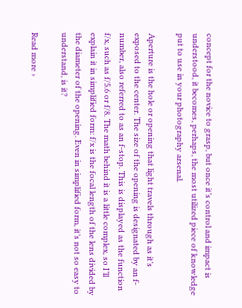concept for the novice to grasp, but once it’s control and impact is understood, it becomes, perhaps, the most utilized piece of knowledge put to use in your photography arsenal.

Aperture is the hole or opening that light travels through as it’s exposed to the center. The size of the opening is designated by an f-number, also referred to as an f-stop. This is displayed as the function f/x, such as f/5.6 or f/8. The math behind it is a little complex, so I’ll explain it in simplified form: f/x is the focal length of the lens divided by the diameter of the opening. Even in simplified form, it’s not so easy to understand, is it?

Read more ›